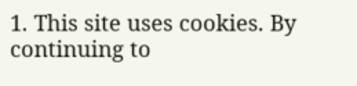1. This site uses cookies. By continuing to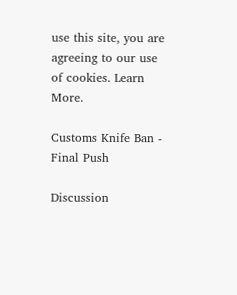use this site, you are agreeing to our use of cookies. Learn More.

Customs Knife Ban - Final Push

Discussion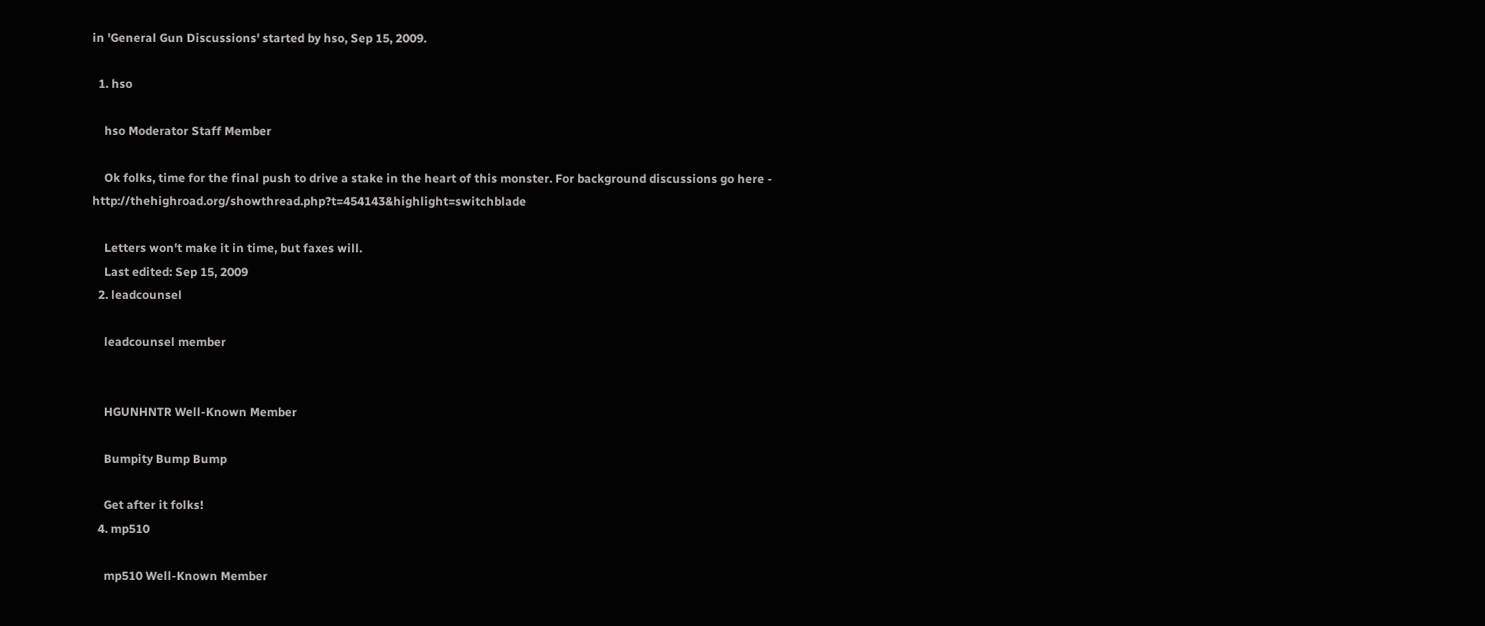in 'General Gun Discussions' started by hso, Sep 15, 2009.

  1. hso

    hso Moderator Staff Member

    Ok folks, time for the final push to drive a stake in the heart of this monster. For background discussions go here - http://thehighroad.org/showthread.php?t=454143&highlight=switchblade

    Letters won't make it in time, but faxes will.
    Last edited: Sep 15, 2009
  2. leadcounsel

    leadcounsel member


    HGUNHNTR Well-Known Member

    Bumpity Bump Bump

    Get after it folks!
  4. mp510

    mp510 Well-Known Member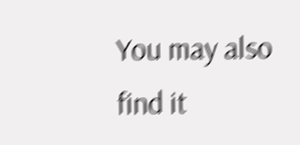You may also find it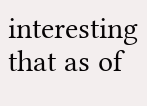interesting that as of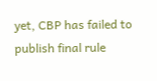yet, CBP has failed to publish final rule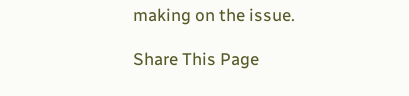making on the issue.

Share This Page